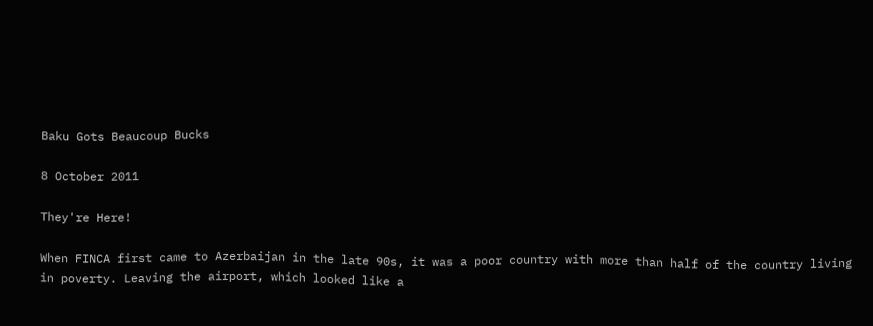Baku Gots Beaucoup Bucks

8 October 2011

They're Here!

When FINCA first came to Azerbaijan in the late 90s, it was a poor country with more than half of the country living in poverty. Leaving the airport, which looked like a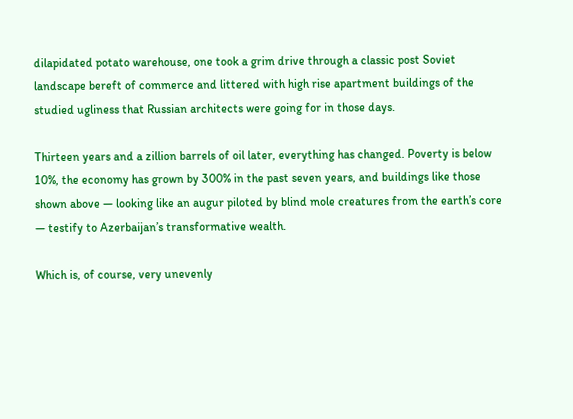dilapidated potato warehouse, one took a grim drive through a classic post Soviet landscape bereft of commerce and littered with high rise apartment buildings of the studied ugliness that Russian architects were going for in those days.

Thirteen years and a zillion barrels of oil later, everything has changed. Poverty is below 10%, the economy has grown by 300% in the past seven years, and buildings like those shown above — looking like an augur piloted by blind mole creatures from the earth’s core — testify to Azerbaijan’s transformative wealth.

Which is, of course, very unevenly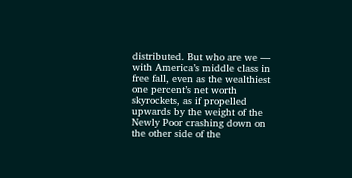distributed. But who are we — with America’s middle class in free fall, even as the wealthiest one percent’s net worth skyrockets, as if propelled upwards by the weight of the Newly Poor crashing down on the other side of the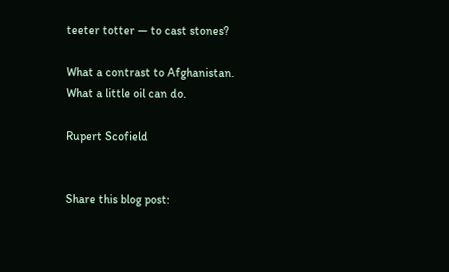teeter totter — to cast stones?

What a contrast to Afghanistan. What a little oil can do.

Rupert Scofield


Share this blog post: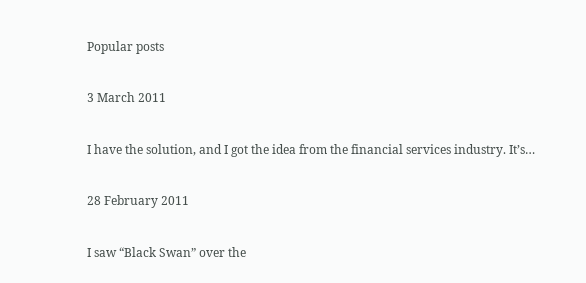Popular posts

3 March 2011

I have the solution, and I got the idea from the financial services industry. It’s…

28 February 2011

I saw “Black Swan” over the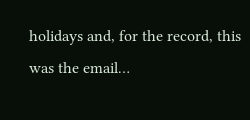holidays and, for the record, this was the email…